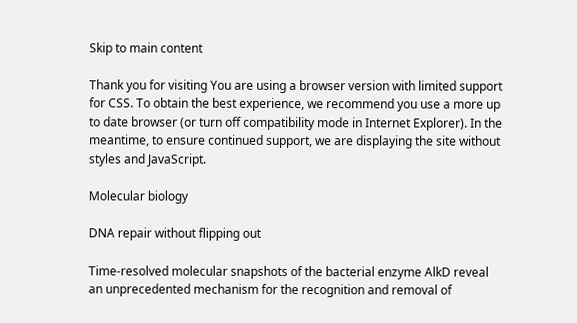Skip to main content

Thank you for visiting You are using a browser version with limited support for CSS. To obtain the best experience, we recommend you use a more up to date browser (or turn off compatibility mode in Internet Explorer). In the meantime, to ensure continued support, we are displaying the site without styles and JavaScript.

Molecular biology

DNA repair without flipping out

Time-resolved molecular snapshots of the bacterial enzyme AlkD reveal an unprecedented mechanism for the recognition and removal of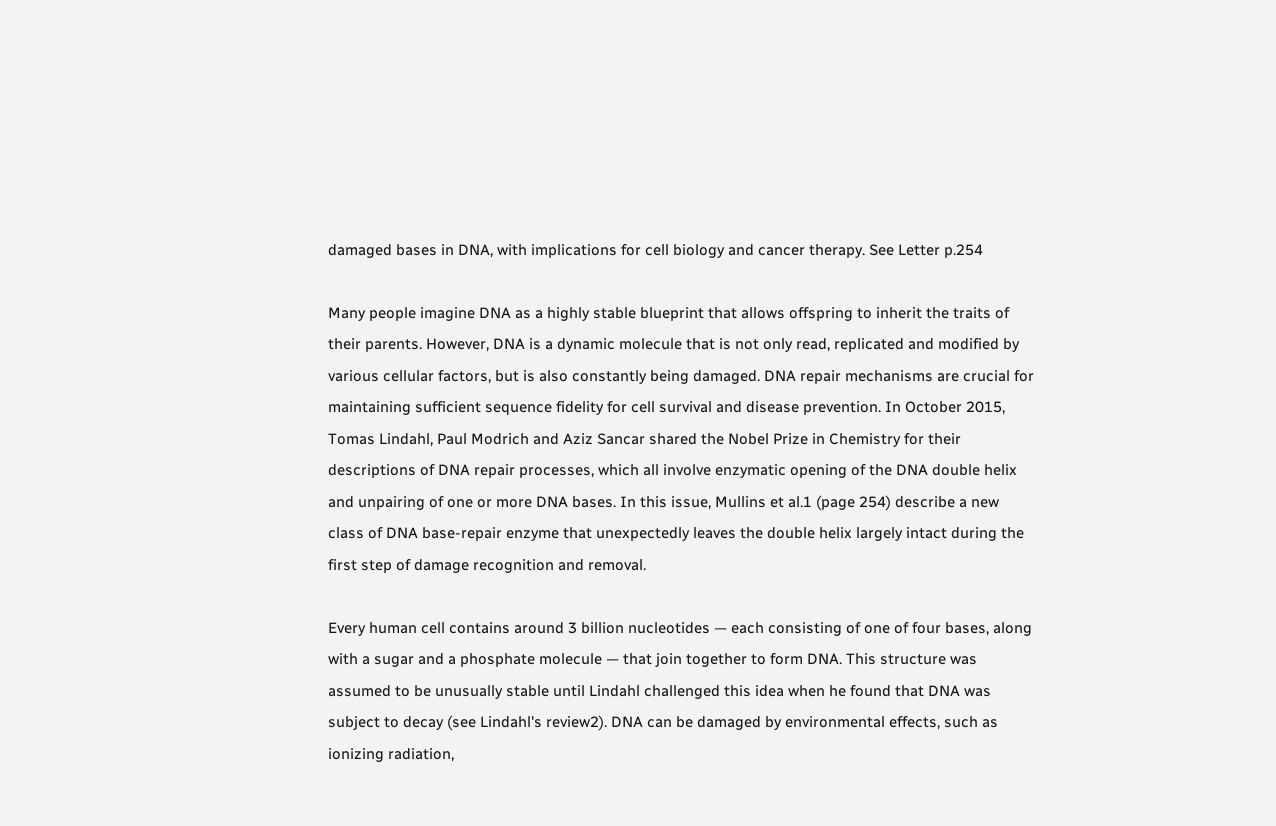damaged bases in DNA, with implications for cell biology and cancer therapy. See Letter p.254

Many people imagine DNA as a highly stable blueprint that allows offspring to inherit the traits of their parents. However, DNA is a dynamic molecule that is not only read, replicated and modified by various cellular factors, but is also constantly being damaged. DNA repair mechanisms are crucial for maintaining sufficient sequence fidelity for cell survival and disease prevention. In October 2015, Tomas Lindahl, Paul Modrich and Aziz Sancar shared the Nobel Prize in Chemistry for their descriptions of DNA repair processes, which all involve enzymatic opening of the DNA double helix and unpairing of one or more DNA bases. In this issue, Mullins et al.1 (page 254) describe a new class of DNA base-repair enzyme that unexpectedly leaves the double helix largely intact during the first step of damage recognition and removal.

Every human cell contains around 3 billion nucleotides — each consisting of one of four bases, along with a sugar and a phosphate molecule — that join together to form DNA. This structure was assumed to be unusually stable until Lindahl challenged this idea when he found that DNA was subject to decay (see Lindahl's review2). DNA can be damaged by environmental effects, such as ionizing radiation,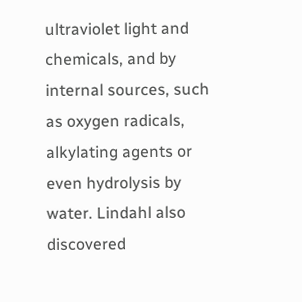ultraviolet light and chemicals, and by internal sources, such as oxygen radicals, alkylating agents or even hydrolysis by water. Lindahl also discovered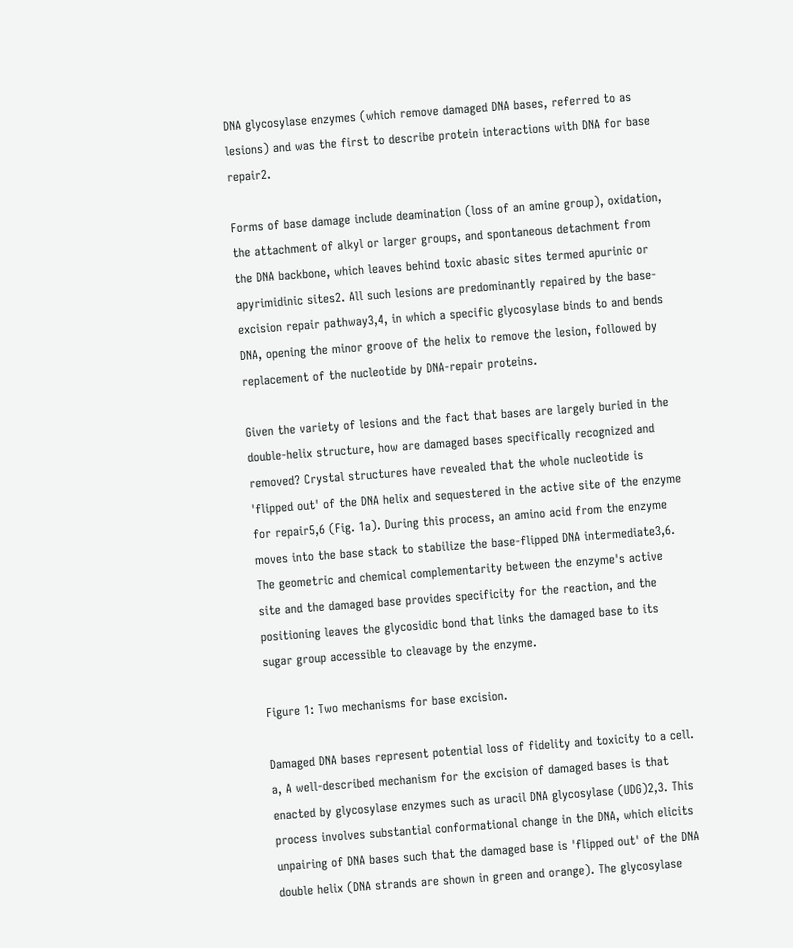DNA glycosylase enzymes (which remove damaged DNA bases, referred to as lesions) and was the first to describe protein interactions with DNA for base repair2.

Forms of base damage include deamination (loss of an amine group), oxidation, the attachment of alkyl or larger groups, and spontaneous detachment from the DNA backbone, which leaves behind toxic abasic sites termed apurinic or apyrimidinic sites2. All such lesions are predominantly repaired by the base-excision repair pathway3,4, in which a specific glycosylase binds to and bends DNA, opening the minor groove of the helix to remove the lesion, followed by replacement of the nucleotide by DNA-repair proteins.

Given the variety of lesions and the fact that bases are largely buried in the double-helix structure, how are damaged bases specifically recognized and removed? Crystal structures have revealed that the whole nucleotide is 'flipped out' of the DNA helix and sequestered in the active site of the enzyme for repair5,6 (Fig. 1a). During this process, an amino acid from the enzyme moves into the base stack to stabilize the base-flipped DNA intermediate3,6. The geometric and chemical complementarity between the enzyme's active site and the damaged base provides specificity for the reaction, and the positioning leaves the glycosidic bond that links the damaged base to its sugar group accessible to cleavage by the enzyme.

Figure 1: Two mechanisms for base excision.

Damaged DNA bases represent potential loss of fidelity and toxicity to a cell. a, A well-described mechanism for the excision of damaged bases is that enacted by glycosylase enzymes such as uracil DNA glycosylase (UDG)2,3. This process involves substantial conformational change in the DNA, which elicits unpairing of DNA bases such that the damaged base is 'flipped out' of the DNA double helix (DNA strands are shown in green and orange). The glycosylase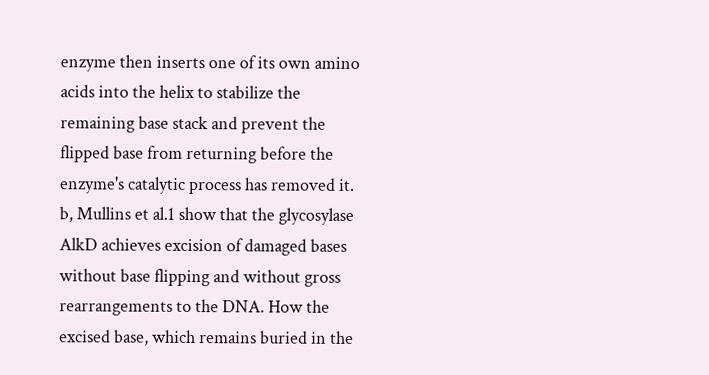enzyme then inserts one of its own amino acids into the helix to stabilize the remaining base stack and prevent the flipped base from returning before the enzyme's catalytic process has removed it. b, Mullins et al.1 show that the glycosylase AlkD achieves excision of damaged bases without base flipping and without gross rearrangements to the DNA. How the excised base, which remains buried in the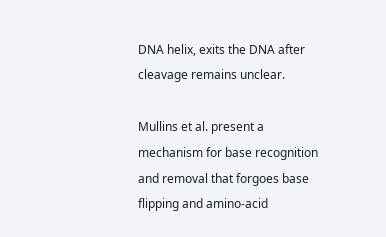DNA helix, exits the DNA after cleavage remains unclear.

Mullins et al. present a mechanism for base recognition and removal that forgoes base flipping and amino-acid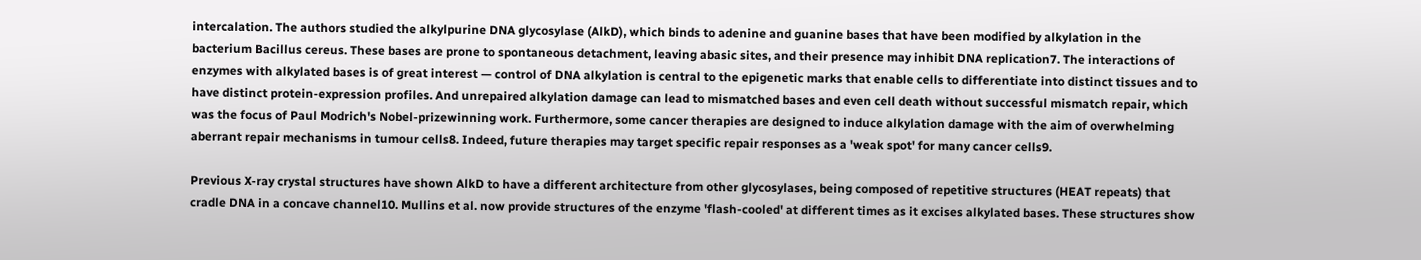intercalation. The authors studied the alkylpurine DNA glycosylase (AlkD), which binds to adenine and guanine bases that have been modified by alkylation in the bacterium Bacillus cereus. These bases are prone to spontaneous detachment, leaving abasic sites, and their presence may inhibit DNA replication7. The interactions of enzymes with alkylated bases is of great interest — control of DNA alkylation is central to the epigenetic marks that enable cells to differentiate into distinct tissues and to have distinct protein-expression profiles. And unrepaired alkylation damage can lead to mismatched bases and even cell death without successful mismatch repair, which was the focus of Paul Modrich's Nobel-prizewinning work. Furthermore, some cancer therapies are designed to induce alkylation damage with the aim of overwhelming aberrant repair mechanisms in tumour cells8. Indeed, future therapies may target specific repair responses as a 'weak spot' for many cancer cells9.

Previous X-ray crystal structures have shown AlkD to have a different architecture from other glycosylases, being composed of repetitive structures (HEAT repeats) that cradle DNA in a concave channel10. Mullins et al. now provide structures of the enzyme 'flash-cooled' at different times as it excises alkylated bases. These structures show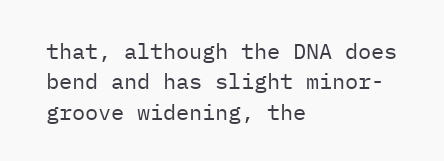that, although the DNA does bend and has slight minor-groove widening, the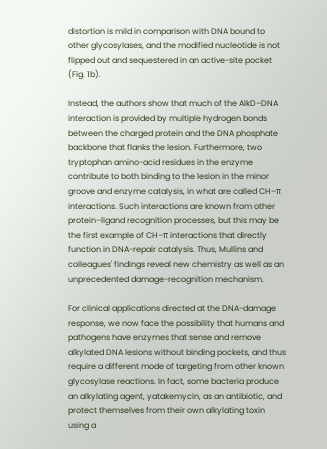distortion is mild in comparison with DNA bound to other glycosylases, and the modified nucleotide is not flipped out and sequestered in an active-site pocket (Fig. 1b).

Instead, the authors show that much of the AlkD–DNA interaction is provided by multiple hydrogen bonds between the charged protein and the DNA phosphate backbone that flanks the lesion. Furthermore, two tryptophan amino-acid residues in the enzyme contribute to both binding to the lesion in the minor groove and enzyme catalysis, in what are called CH–π interactions. Such interactions are known from other protein–ligand recognition processes, but this may be the first example of CH–π interactions that directly function in DNA-repair catalysis. Thus, Mullins and colleagues' findings reveal new chemistry as well as an unprecedented damage-recognition mechanism.

For clinical applications directed at the DNA-damage response, we now face the possibility that humans and pathogens have enzymes that sense and remove alkylated DNA lesions without binding pockets, and thus require a different mode of targeting from other known glycosylase reactions. In fact, some bacteria produce an alkylating agent, yatakemycin, as an antibiotic, and protect themselves from their own alkylating toxin using a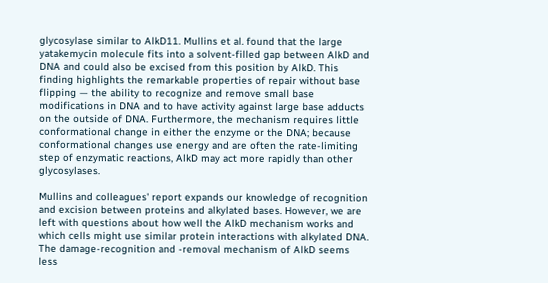glycosylase similar to AlkD11. Mullins et al. found that the large yatakemycin molecule fits into a solvent-filled gap between AlkD and DNA and could also be excised from this position by AlkD. This finding highlights the remarkable properties of repair without base flipping — the ability to recognize and remove small base modifications in DNA and to have activity against large base adducts on the outside of DNA. Furthermore, the mechanism requires little conformational change in either the enzyme or the DNA; because conformational changes use energy and are often the rate-limiting step of enzymatic reactions, AlkD may act more rapidly than other glycosylases.

Mullins and colleagues' report expands our knowledge of recognition and excision between proteins and alkylated bases. However, we are left with questions about how well the AlkD mechanism works and which cells might use similar protein interactions with alkylated DNA. The damage-recognition and -removal mechanism of AlkD seems less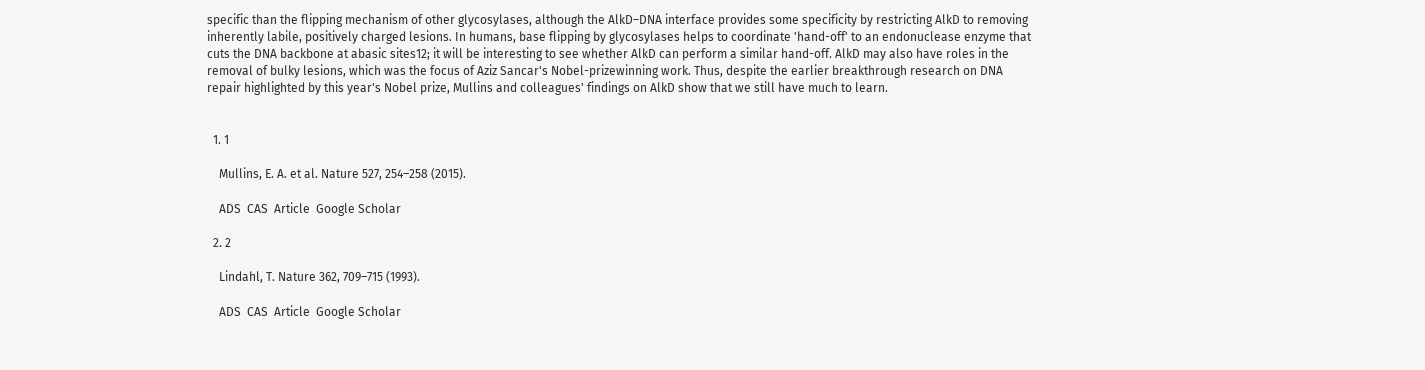specific than the flipping mechanism of other glycosylases, although the AlkD–DNA interface provides some specificity by restricting AlkD to removing inherently labile, positively charged lesions. In humans, base flipping by glycosylases helps to coordinate 'hand-off' to an endonuclease enzyme that cuts the DNA backbone at abasic sites12; it will be interesting to see whether AlkD can perform a similar hand-off. AlkD may also have roles in the removal of bulky lesions, which was the focus of Aziz Sancar's Nobel-prizewinning work. Thus, despite the earlier breakthrough research on DNA repair highlighted by this year's Nobel prize, Mullins and colleagues' findings on AlkD show that we still have much to learn.


  1. 1

    Mullins, E. A. et al. Nature 527, 254–258 (2015).

    ADS  CAS  Article  Google Scholar

  2. 2

    Lindahl, T. Nature 362, 709–715 (1993).

    ADS  CAS  Article  Google Scholar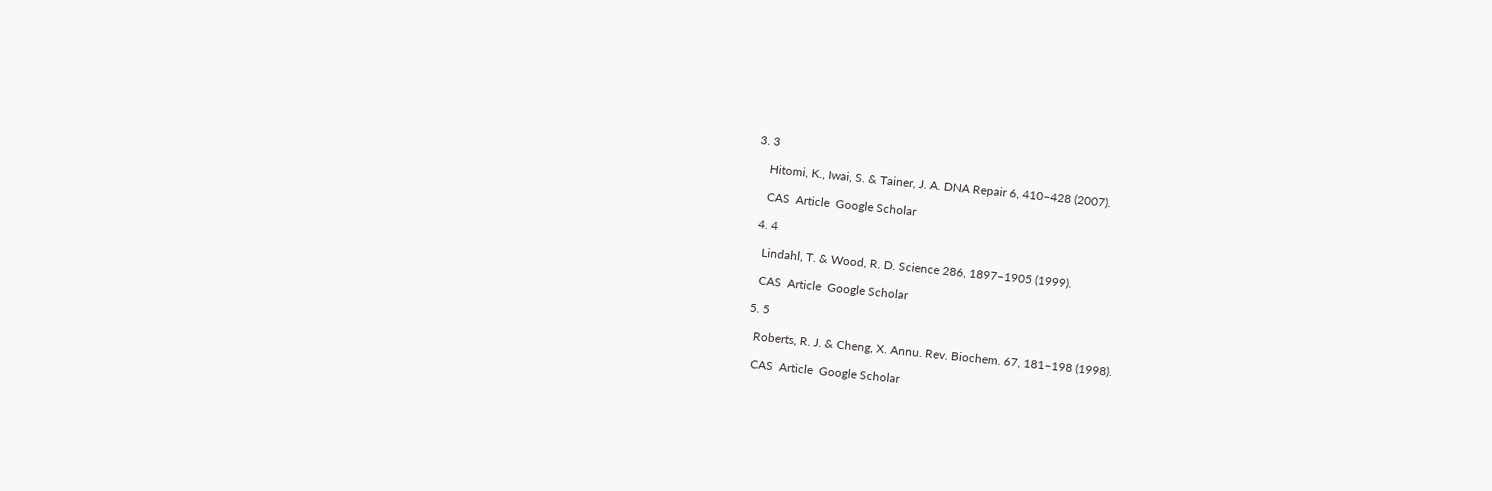3. 3

    Hitomi, K., Iwai, S. & Tainer, J. A. DNA Repair 6, 410–428 (2007).

    CAS  Article  Google Scholar

  4. 4

    Lindahl, T. & Wood, R. D. Science 286, 1897–1905 (1999).

    CAS  Article  Google Scholar

  5. 5

    Roberts, R. J. & Cheng, X. Annu. Rev. Biochem. 67, 181–198 (1998).

    CAS  Article  Google Scholar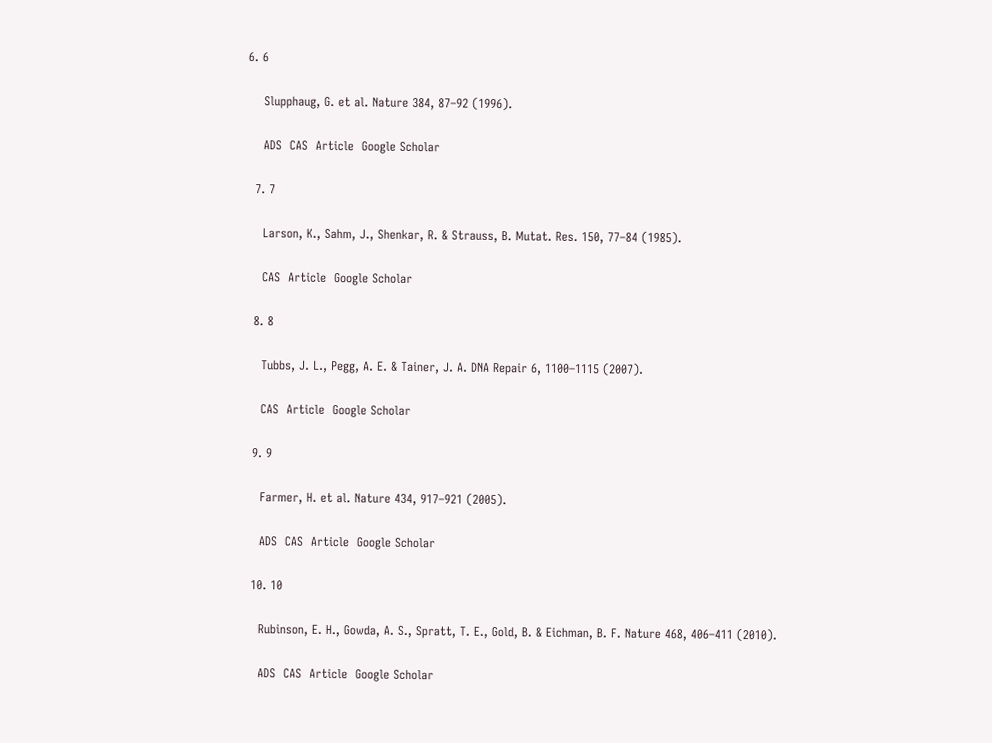6. 6

    Slupphaug, G. et al. Nature 384, 87–92 (1996).

    ADS  CAS  Article  Google Scholar

  7. 7

    Larson, K., Sahm, J., Shenkar, R. & Strauss, B. Mutat. Res. 150, 77–84 (1985).

    CAS  Article  Google Scholar

  8. 8

    Tubbs, J. L., Pegg, A. E. & Tainer, J. A. DNA Repair 6, 1100–1115 (2007).

    CAS  Article  Google Scholar

  9. 9

    Farmer, H. et al. Nature 434, 917–921 (2005).

    ADS  CAS  Article  Google Scholar

  10. 10

    Rubinson, E. H., Gowda, A. S., Spratt, T. E., Gold, B. & Eichman, B. F. Nature 468, 406–411 (2010).

    ADS  CAS  Article  Google Scholar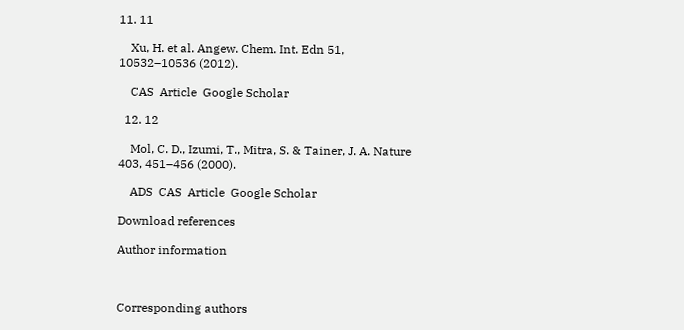11. 11

    Xu, H. et al. Angew. Chem. Int. Edn 51, 10532–10536 (2012).

    CAS  Article  Google Scholar

  12. 12

    Mol, C. D., Izumi, T., Mitra, S. & Tainer, J. A. Nature 403, 451–456 (2000).

    ADS  CAS  Article  Google Scholar

Download references

Author information



Corresponding authors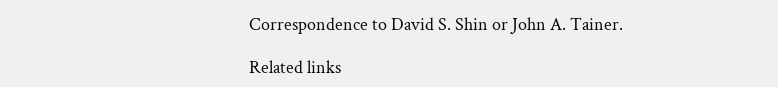Correspondence to David S. Shin or John A. Tainer.

Related links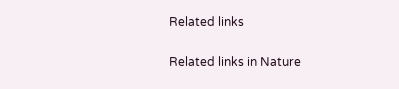Related links

Related links in Nature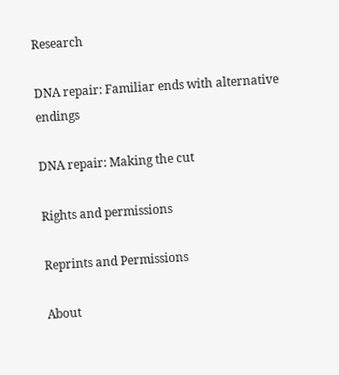Research

DNA repair: Familiar ends with alternative endings

DNA repair: Making the cut

Rights and permissions

Reprints and Permissions

About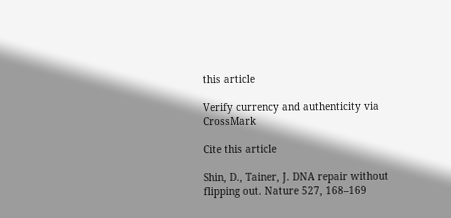this article

Verify currency and authenticity via CrossMark

Cite this article

Shin, D., Tainer, J. DNA repair without flipping out. Nature 527, 168–169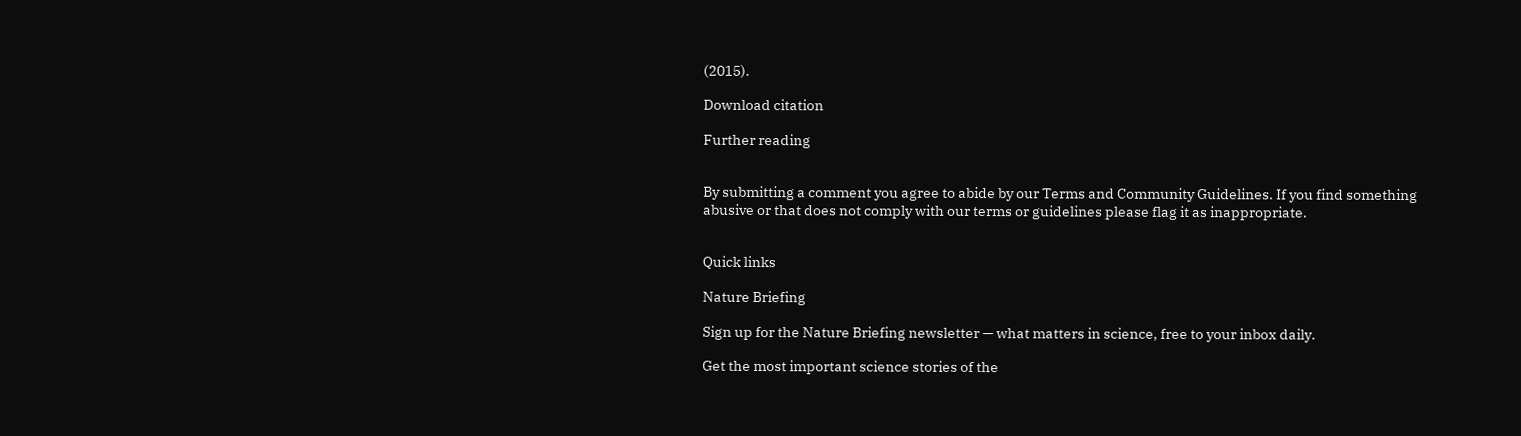(2015).

Download citation

Further reading


By submitting a comment you agree to abide by our Terms and Community Guidelines. If you find something abusive or that does not comply with our terms or guidelines please flag it as inappropriate.


Quick links

Nature Briefing

Sign up for the Nature Briefing newsletter — what matters in science, free to your inbox daily.

Get the most important science stories of the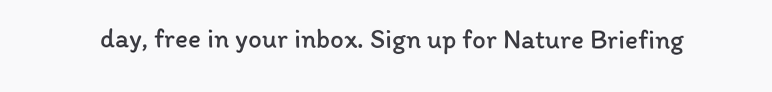day, free in your inbox. Sign up for Nature Briefing